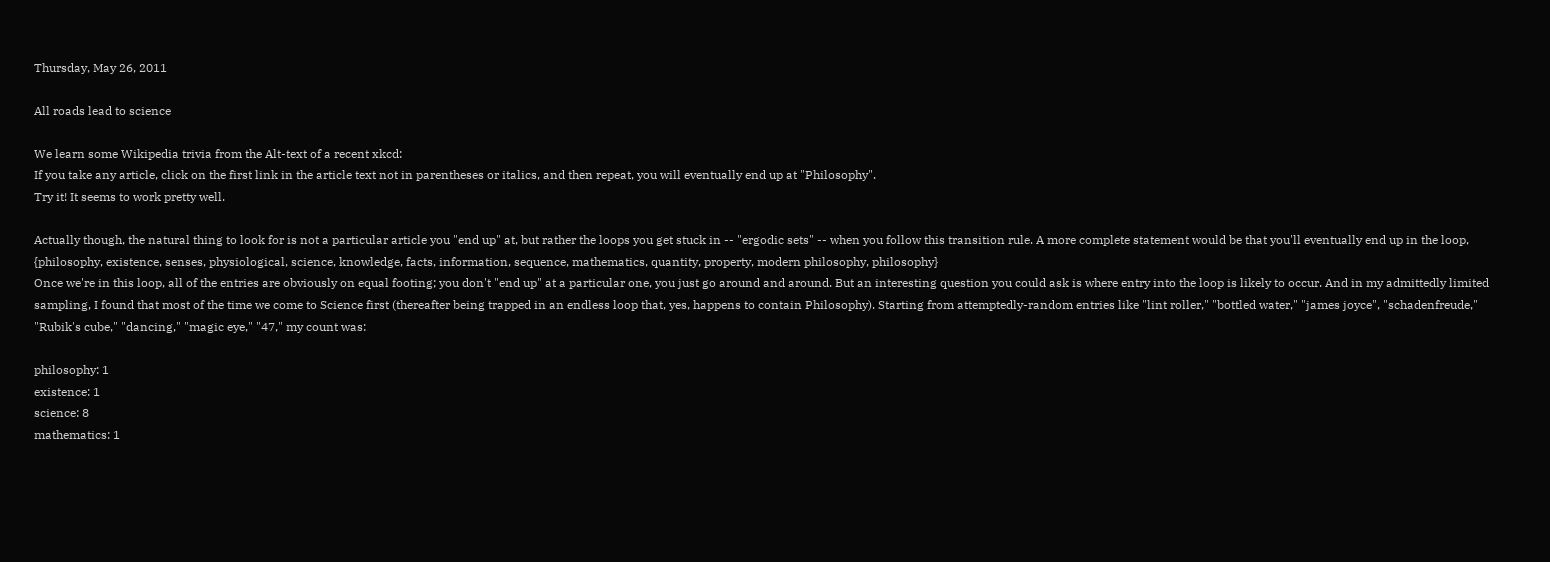Thursday, May 26, 2011

All roads lead to science

We learn some Wikipedia trivia from the Alt-text of a recent xkcd:
If you take any article, click on the first link in the article text not in parentheses or italics, and then repeat, you will eventually end up at "Philosophy".
Try it! It seems to work pretty well.

Actually though, the natural thing to look for is not a particular article you "end up" at, but rather the loops you get stuck in -- "ergodic sets" -- when you follow this transition rule. A more complete statement would be that you'll eventually end up in the loop,
{philosophy, existence, senses, physiological, science, knowledge, facts, information, sequence, mathematics, quantity, property, modern philosophy, philosophy}
Once we're in this loop, all of the entries are obviously on equal footing; you don't "end up" at a particular one, you just go around and around. But an interesting question you could ask is where entry into the loop is likely to occur. And in my admittedly limited sampling, I found that most of the time we come to Science first (thereafter being trapped in an endless loop that, yes, happens to contain Philosophy). Starting from attemptedly-random entries like "lint roller," "bottled water," "james joyce", "schadenfreude," "Rubik's cube," "dancing," "magic eye," "47," my count was:

philosophy: 1
existence: 1
science: 8
mathematics: 1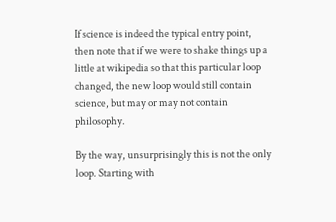If science is indeed the typical entry point, then note that if we were to shake things up a little at wikipedia so that this particular loop changed, the new loop would still contain science, but may or may not contain philosophy.

By the way, unsurprisingly this is not the only loop. Starting with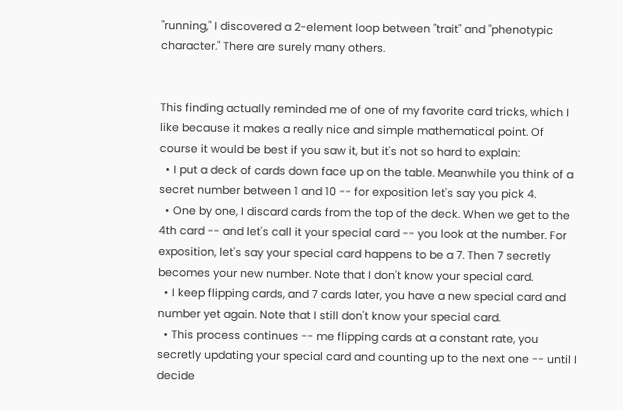"running," I discovered a 2-element loop between "trait" and "phenotypic character." There are surely many others.


This finding actually reminded me of one of my favorite card tricks, which I like because it makes a really nice and simple mathematical point. Of course it would be best if you saw it, but it's not so hard to explain:
  • I put a deck of cards down face up on the table. Meanwhile you think of a secret number between 1 and 10 -- for exposition let's say you pick 4.
  • One by one, I discard cards from the top of the deck. When we get to the 4th card -- and let's call it your special card -- you look at the number. For exposition, let's say your special card happens to be a 7. Then 7 secretly becomes your new number. Note that I don't know your special card.
  • I keep flipping cards, and 7 cards later, you have a new special card and number yet again. Note that I still don't know your special card.
  • This process continues -- me flipping cards at a constant rate, you secretly updating your special card and counting up to the next one -- until I decide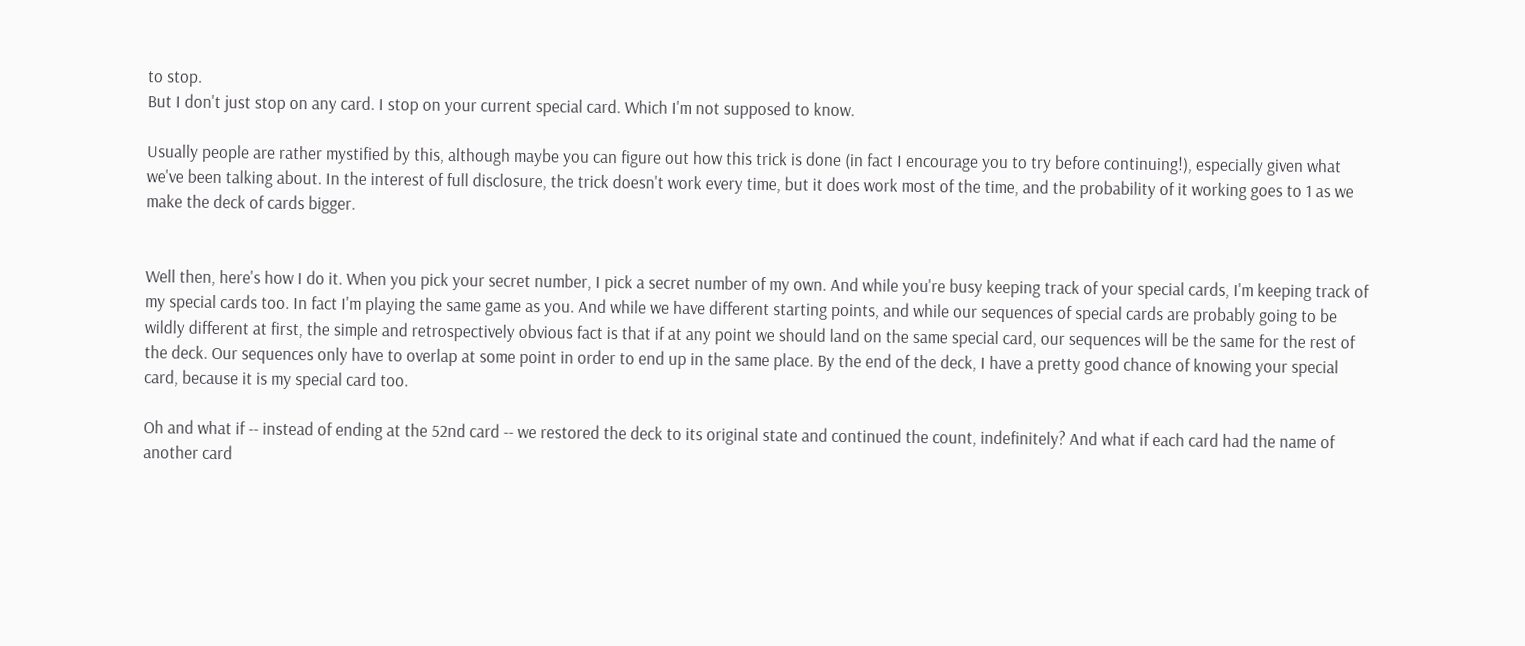to stop.
But I don't just stop on any card. I stop on your current special card. Which I'm not supposed to know.

Usually people are rather mystified by this, although maybe you can figure out how this trick is done (in fact I encourage you to try before continuing!), especially given what we've been talking about. In the interest of full disclosure, the trick doesn't work every time, but it does work most of the time, and the probability of it working goes to 1 as we make the deck of cards bigger.


Well then, here's how I do it. When you pick your secret number, I pick a secret number of my own. And while you're busy keeping track of your special cards, I'm keeping track of my special cards too. In fact I'm playing the same game as you. And while we have different starting points, and while our sequences of special cards are probably going to be wildly different at first, the simple and retrospectively obvious fact is that if at any point we should land on the same special card, our sequences will be the same for the rest of the deck. Our sequences only have to overlap at some point in order to end up in the same place. By the end of the deck, I have a pretty good chance of knowing your special card, because it is my special card too.

Oh and what if -- instead of ending at the 52nd card -- we restored the deck to its original state and continued the count, indefinitely? And what if each card had the name of another card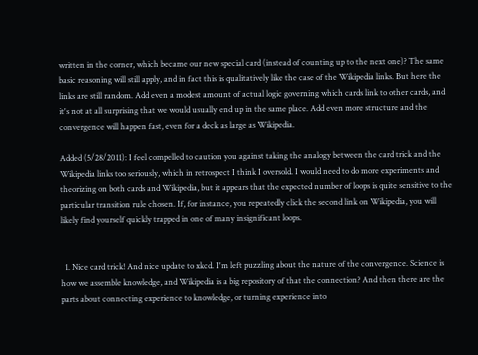written in the corner, which became our new special card (instead of counting up to the next one)? The same basic reasoning will still apply, and in fact this is qualitatively like the case of the Wikipedia links. But here the links are still random. Add even a modest amount of actual logic governing which cards link to other cards, and it's not at all surprising that we would usually end up in the same place. Add even more structure and the convergence will happen fast, even for a deck as large as Wikipedia.

Added (5/28/2011): I feel compelled to caution you against taking the analogy between the card trick and the Wikipedia links too seriously, which in retrospect I think I oversold. I would need to do more experiments and theorizing on both cards and Wikipedia, but it appears that the expected number of loops is quite sensitive to the particular transition rule chosen. If, for instance, you repeatedly click the second link on Wikipedia, you will likely find yourself quickly trapped in one of many insignificant loops.


  1. Nice card trick! And nice update to xkcd. I'm left puzzling about the nature of the convergence. Science is how we assemble knowledge, and Wikipedia is a big repository of that the connection? And then there are the parts about connecting experience to knowledge, or turning experience into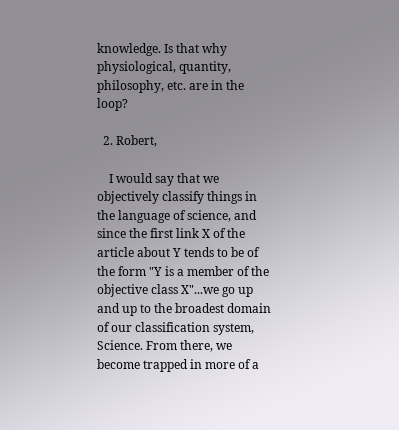knowledge. Is that why physiological, quantity, philosophy, etc. are in the loop?

  2. Robert,

    I would say that we objectively classify things in the language of science, and since the first link X of the article about Y tends to be of the form "Y is a member of the objective class X"...we go up and up to the broadest domain of our classification system, Science. From there, we become trapped in more of a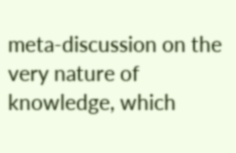meta-discussion on the very nature of knowledge, which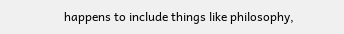happens to include things like philosophy,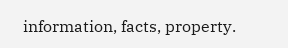information, facts, property.